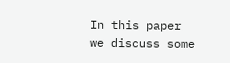In this paper we discuss some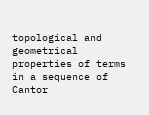topological and geometrical properties of terms in a sequence of Cantor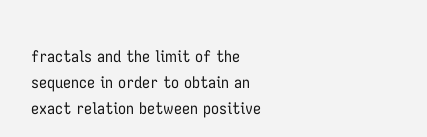fractals and the limit of the sequence in order to obtain an exact relation between positive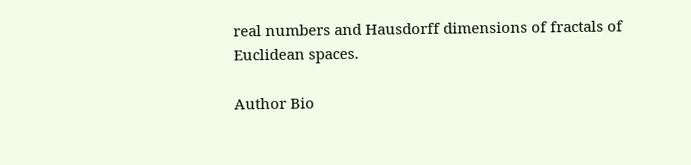real numbers and Hausdorff dimensions of fractals of Euclidean spaces.

Author Bio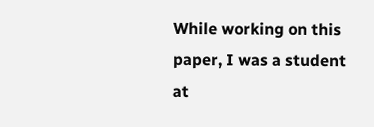While working on this paper, I was a student at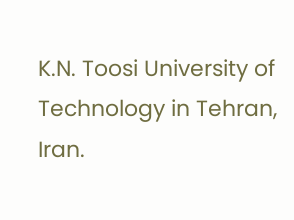K.N. Toosi University of Technology in Tehran, Iran.